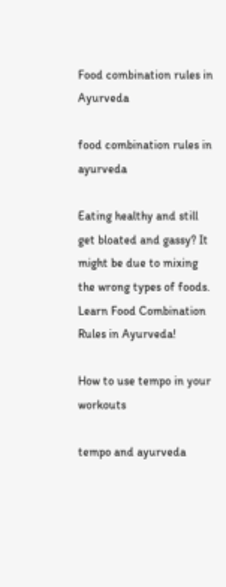Food combination rules in Ayurveda

food combination rules in ayurveda

Eating healthy and still get bloated and gassy? It might be due to mixing the wrong types of foods. Learn Food Combination Rules in Ayurveda!

How to use tempo in your workouts

tempo and ayurveda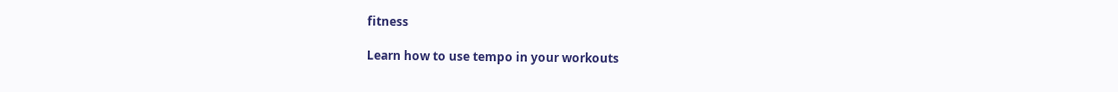fitness

Learn how to use tempo in your workouts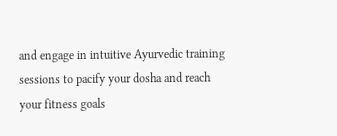and engage in intuitive Ayurvedic training sessions to pacify your dosha and reach your fitness goals